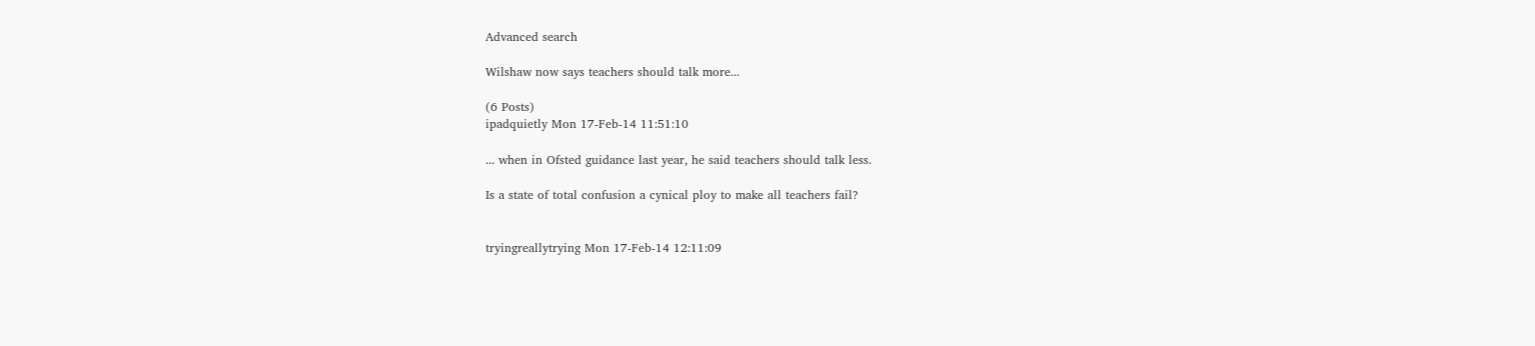Advanced search

Wilshaw now says teachers should talk more...

(6 Posts)
ipadquietly Mon 17-Feb-14 11:51:10

... when in Ofsted guidance last year, he said teachers should talk less.

Is a state of total confusion a cynical ploy to make all teachers fail?


tryingreallytrying Mon 17-Feb-14 12:11:09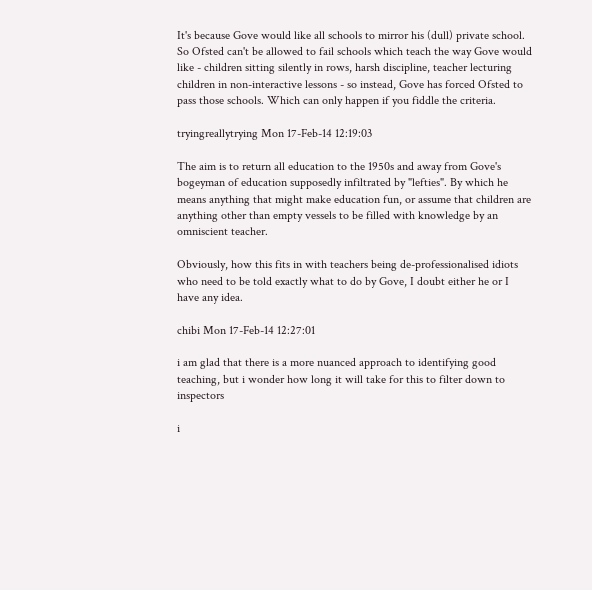It's because Gove would like all schools to mirror his (dull) private school. So Ofsted can't be allowed to fail schools which teach the way Gove would like - children sitting silently in rows, harsh discipline, teacher lecturing children in non-interactive lessons - so instead, Gove has forced Ofsted to pass those schools. Which can only happen if you fiddle the criteria.

tryingreallytrying Mon 17-Feb-14 12:19:03

The aim is to return all education to the 1950s and away from Gove's bogeyman of education supposedly infiltrated by "lefties". By which he means anything that might make education fun, or assume that children are anything other than empty vessels to be filled with knowledge by an omniscient teacher.

Obviously, how this fits in with teachers being de-professionalised idiots who need to be told exactly what to do by Gove, I doubt either he or I have any idea.

chibi Mon 17-Feb-14 12:27:01

i am glad that there is a more nuanced approach to identifying good teaching, but i wonder how long it will take for this to filter down to inspectors

i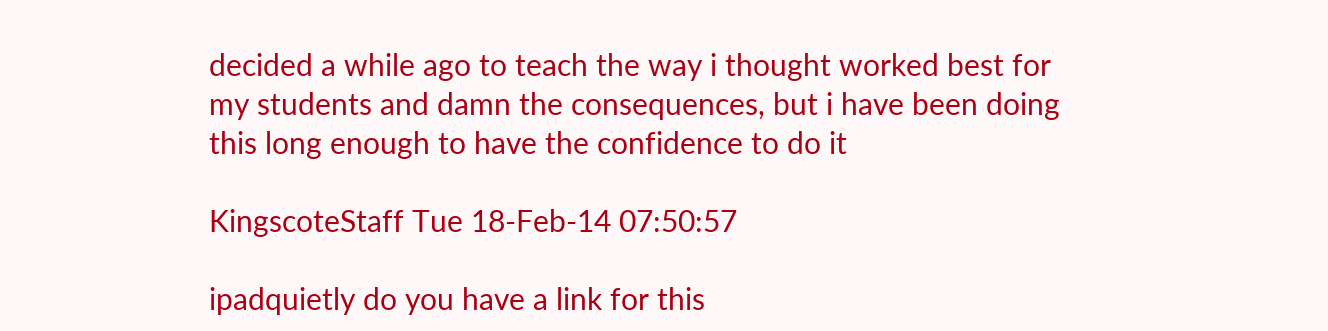decided a while ago to teach the way i thought worked best for my students and damn the consequences, but i have been doing this long enough to have the confidence to do it

KingscoteStaff Tue 18-Feb-14 07:50:57

ipadquietly do you have a link for this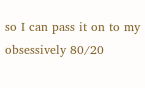so I can pass it on to my obsessively 80/20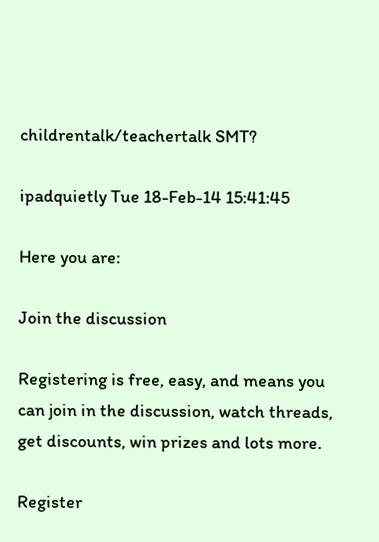childrentalk/teachertalk SMT?

ipadquietly Tue 18-Feb-14 15:41:45

Here you are:

Join the discussion

Registering is free, easy, and means you can join in the discussion, watch threads, get discounts, win prizes and lots more.

Register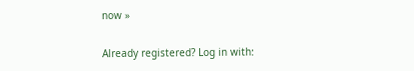now »

Already registered? Log in with: